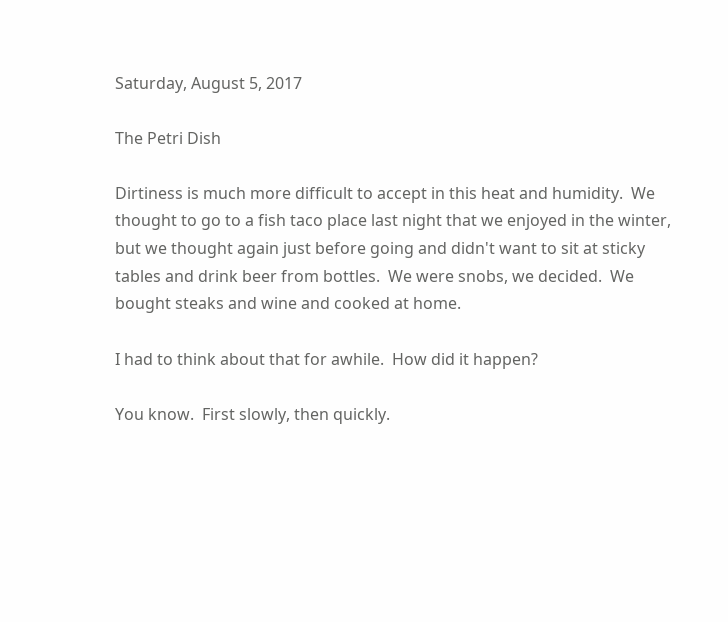Saturday, August 5, 2017

The Petri Dish

Dirtiness is much more difficult to accept in this heat and humidity.  We thought to go to a fish taco place last night that we enjoyed in the winter, but we thought again just before going and didn't want to sit at sticky tables and drink beer from bottles.  We were snobs, we decided.  We bought steaks and wine and cooked at home.

I had to think about that for awhile.  How did it happen?

You know.  First slowly, then quickly.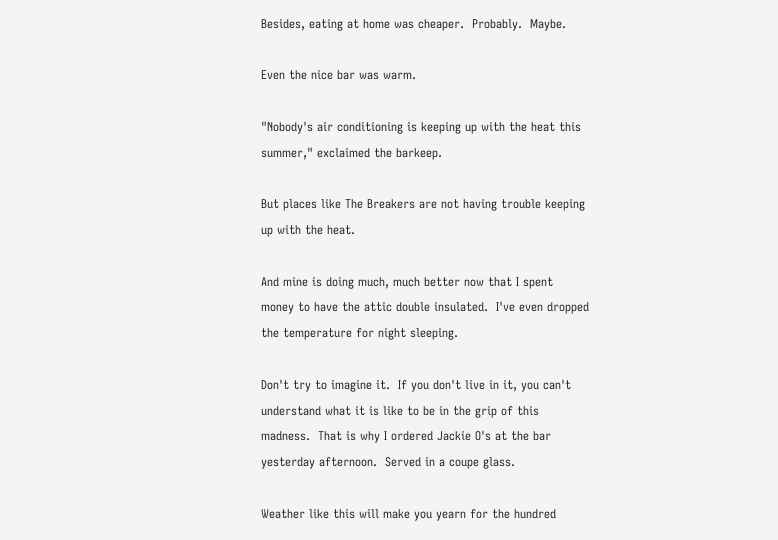Besides, eating at home was cheaper.  Probably.  Maybe.

Even the nice bar was warm.

"Nobody's air conditioning is keeping up with the heat this summer," exclaimed the barkeep.

But places like The Breakers are not having trouble keeping up with the heat.

And mine is doing much, much better now that I spent money to have the attic double insulated.  I've even dropped the temperature for night sleeping.

Don't try to imagine it.  If you don't live in it, you can't understand what it is like to be in the grip of this madness.  That is why I ordered Jackie O's at the bar yesterday afternoon.  Served in a coupe glass.

Weather like this will make you yearn for the hundred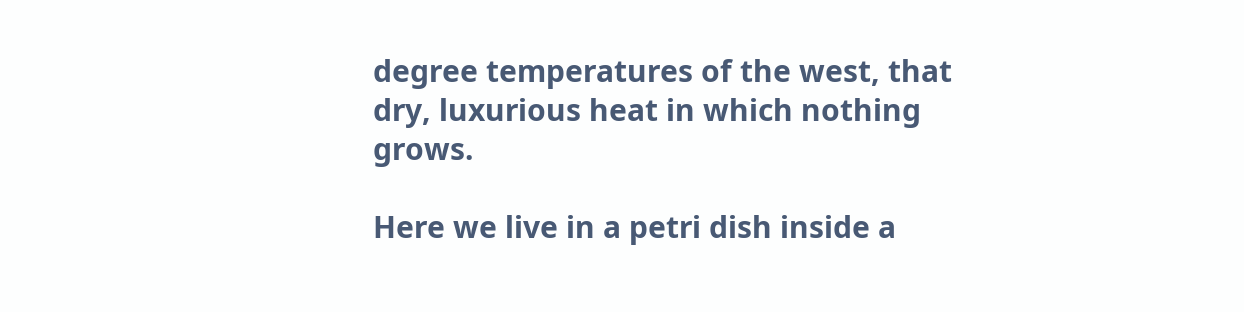degree temperatures of the west, that dry, luxurious heat in which nothing grows.

Here we live in a petri dish inside a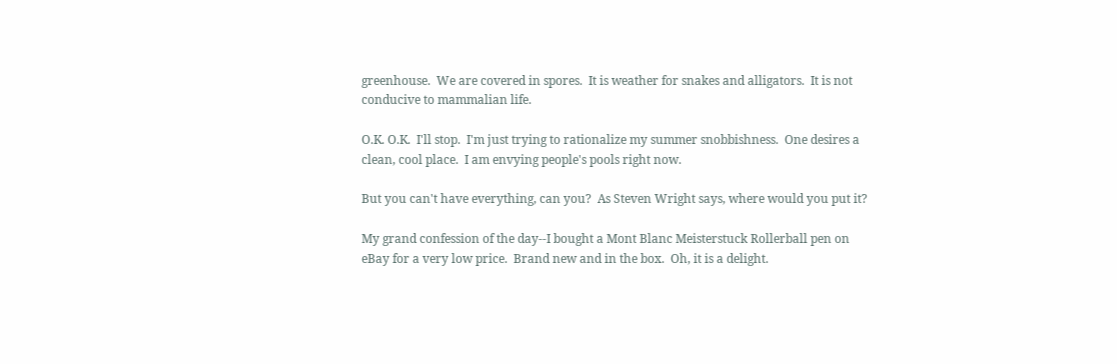greenhouse.  We are covered in spores.  It is weather for snakes and alligators.  It is not conducive to mammalian life.

O.K. O.K.  I'll stop.  I'm just trying to rationalize my summer snobbishness.  One desires a clean, cool place.  I am envying people's pools right now.

But you can't have everything, can you?  As Steven Wright says, where would you put it?

My grand confession of the day--I bought a Mont Blanc Meisterstuck Rollerball pen on eBay for a very low price.  Brand new and in the box.  Oh, it is a delight.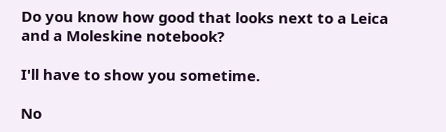Do you know how good that looks next to a Leica and a Moleskine notebook?

I'll have to show you sometime.

No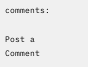comments:

Post a Comment